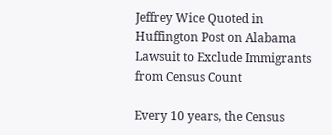Jeffrey Wice Quoted in Huffington Post on Alabama Lawsuit to Exclude Immigrants from Census Count

Every 10 years, the Census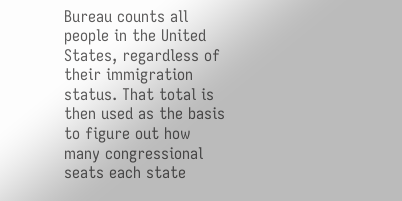Bureau counts all people in the United States, regardless of their immigration status. That total is then used as the basis to figure out how many congressional seats each state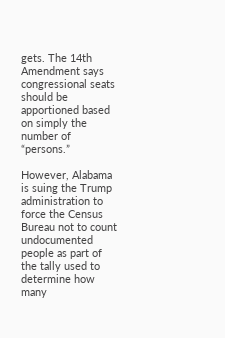gets. The 14th Amendment says congressional seats should be apportioned based on simply the number of “persons.”

However, Alabama is suing the Trump administration to force the Census Bureau not to count undocumented people as part of the tally used to determine how many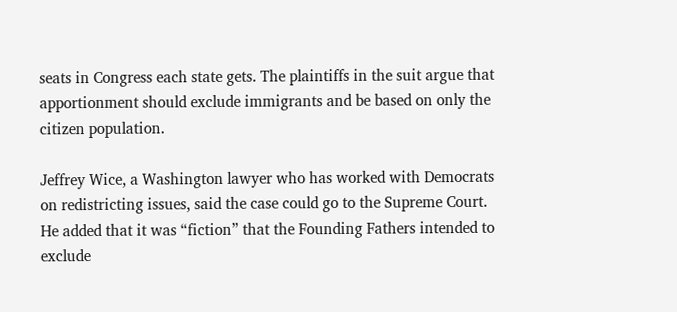seats in Congress each state gets. The plaintiffs in the suit argue that apportionment should exclude immigrants and be based on only the citizen population.

Jeffrey Wice, a Washington lawyer who has worked with Democrats on redistricting issues, said the case could go to the Supreme Court. He added that it was “fiction” that the Founding Fathers intended to exclude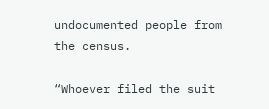undocumented people from the census.

“Whoever filed the suit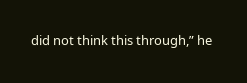did not think this through,” he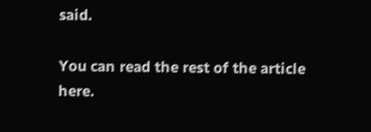said.

You can read the rest of the article here.